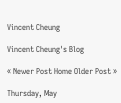Vincent Cheung

Vincent Cheung's Blog

« Newer Post Home Older Post »

Thursday, May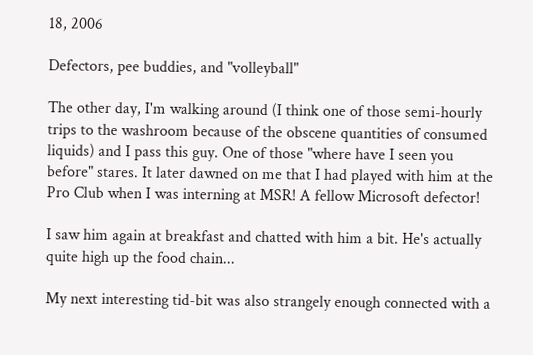18, 2006

Defectors, pee buddies, and "volleyball"

The other day, I'm walking around (I think one of those semi-hourly trips to the washroom because of the obscene quantities of consumed liquids) and I pass this guy. One of those "where have I seen you before" stares. It later dawned on me that I had played with him at the Pro Club when I was interning at MSR! A fellow Microsoft defector!

I saw him again at breakfast and chatted with him a bit. He's actually quite high up the food chain...

My next interesting tid-bit was also strangely enough connected with a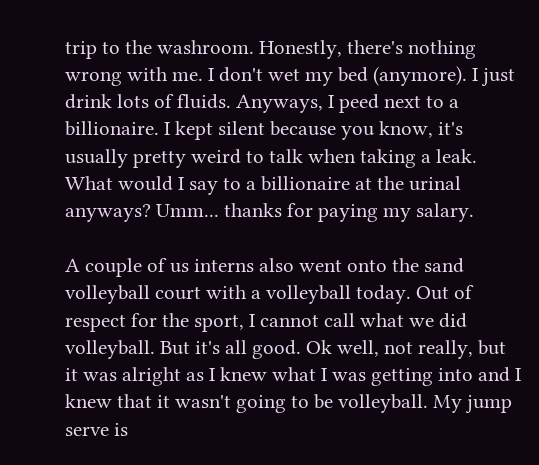trip to the washroom. Honestly, there's nothing wrong with me. I don't wet my bed (anymore). I just drink lots of fluids. Anyways, I peed next to a billionaire. I kept silent because you know, it's usually pretty weird to talk when taking a leak. What would I say to a billionaire at the urinal anyways? Umm... thanks for paying my salary.

A couple of us interns also went onto the sand volleyball court with a volleyball today. Out of respect for the sport, I cannot call what we did volleyball. But it's all good. Ok well, not really, but it was alright as I knew what I was getting into and I knew that it wasn't going to be volleyball. My jump serve is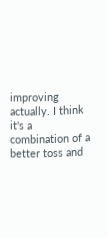improving actually. I think it's a combination of a better toss and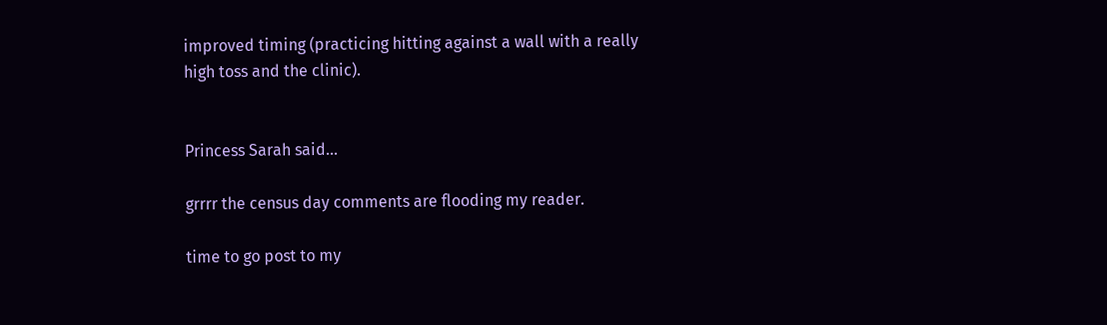improved timing (practicing hitting against a wall with a really high toss and the clinic).


Princess Sarah said...

grrrr the census day comments are flooding my reader.

time to go post to my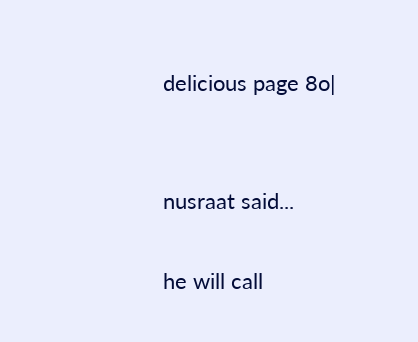delicious page 8o|


nusraat said...

he will call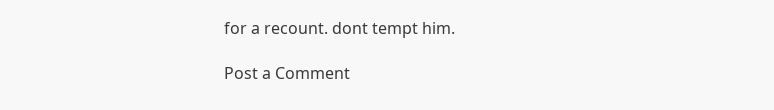for a recount. dont tempt him.

Post a Comment